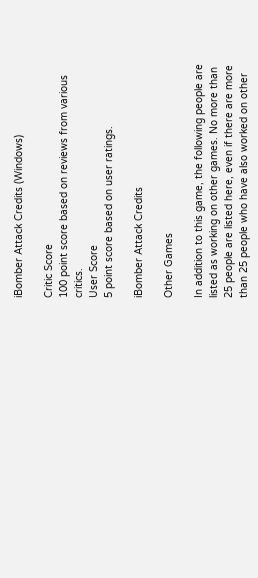iBomber Attack Credits (Windows)

Critic Score
100 point score based on reviews from various critics.
User Score
5 point score based on user ratings.

iBomber Attack Credits

Other Games

In addition to this game, the following people are listed as working on other games. No more than 25 people are listed here, even if there are more than 25 people who have also worked on other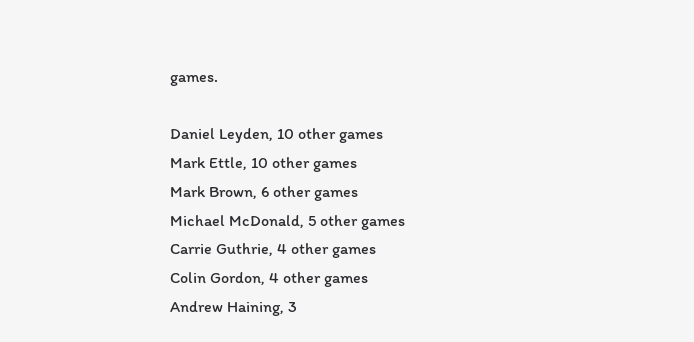games.

Daniel Leyden, 10 other games
Mark Ettle, 10 other games
Mark Brown, 6 other games
Michael McDonald, 5 other games
Carrie Guthrie, 4 other games
Colin Gordon, 4 other games
Andrew Haining, 3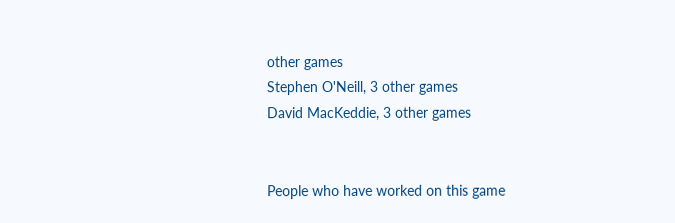other games
Stephen O'Neill, 3 other games
David MacKeddie, 3 other games


People who have worked on this game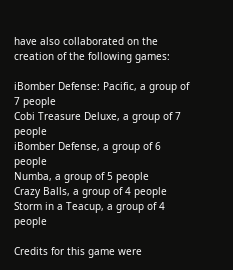have also collaborated on the creation of the following games:

iBomber Defense: Pacific, a group of 7 people
Cobi Treasure Deluxe, a group of 7 people
iBomber Defense, a group of 6 people
Numba, a group of 5 people
Crazy Balls, a group of 4 people
Storm in a Teacup, a group of 4 people

Credits for this game were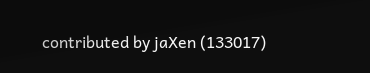contributed by jaXen (133017)